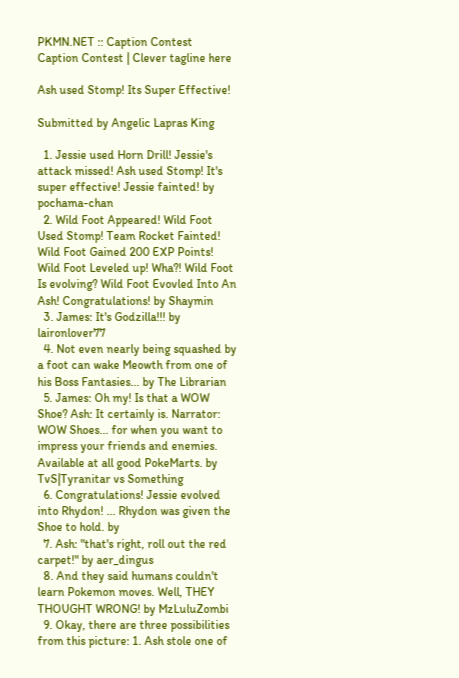PKMN.NET :: Caption Contest
Caption Contest | Clever tagline here

Ash used Stomp! Its Super Effective!

Submitted by Angelic Lapras King

  1. Jessie used Horn Drill! Jessie's attack missed! Ash used Stomp! It's super effective! Jessie fainted! by pochama-chan
  2. Wild Foot Appeared! Wild Foot Used Stomp! Team Rocket Fainted! Wild Foot Gained 200 EXP Points! Wild Foot Leveled up! Wha?! Wild Foot Is evolving? Wild Foot Evovled Into An Ash! Congratulations! by Shaymin
  3. James: It's Godzilla!!! by laironlover77
  4. Not even nearly being squashed by a foot can wake Meowth from one of his Boss Fantasies... by The Librarian
  5. James: Oh my! Is that a WOW Shoe? Ash: It certainly is. Narrator: WOW Shoes... for when you want to impress your friends and enemies. Available at all good PokeMarts. by TvS|Tyranitar vs Something
  6. Congratulations! Jessie evolved into Rhydon! ... Rhydon was given the Shoe to hold. by
  7. Ash: "that's right, roll out the red carpet!" by aer_dingus
  8. And they said humans couldn't learn Pokemon moves. Well, THEY THOUGHT WRONG! by MzLuluZombi
  9. Okay, there are three possibilities from this picture: 1. Ash stole one of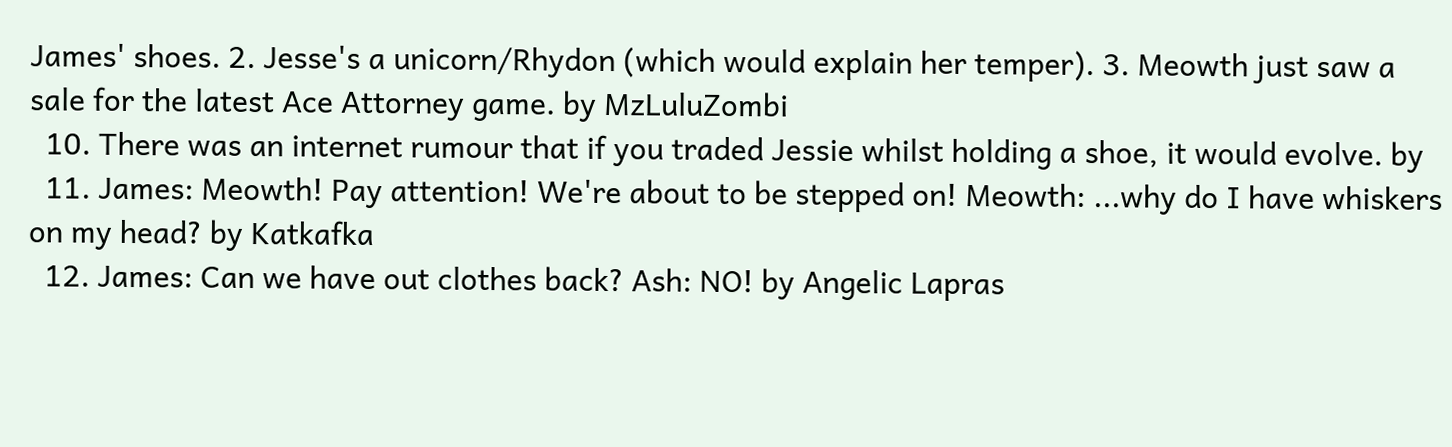James' shoes. 2. Jesse's a unicorn/Rhydon (which would explain her temper). 3. Meowth just saw a sale for the latest Ace Attorney game. by MzLuluZombi
  10. There was an internet rumour that if you traded Jessie whilst holding a shoe, it would evolve. by
  11. James: Meowth! Pay attention! We're about to be stepped on! Meowth: ...why do I have whiskers on my head? by Katkafka
  12. James: Can we have out clothes back? Ash: NO! by Angelic Lapras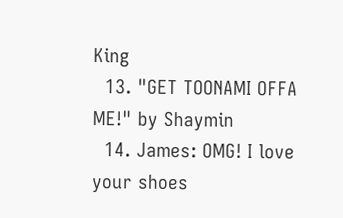King
  13. "GET TOONAMI OFFA ME!" by Shaymin
  14. James: OMG! I love your shoes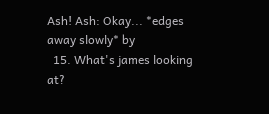Ash! Ash: Okay... *edges away slowly* by
  15. What's james looking at?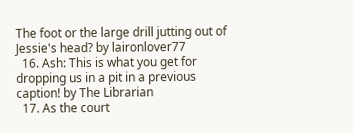The foot or the large drill jutting out of Jessie's head? by laironlover77
  16. Ash: This is what you get for dropping us in a pit in a previous caption! by The Librarian
  17. As the court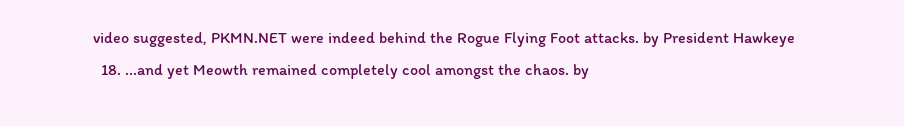video suggested, PKMN.NET were indeed behind the Rogue Flying Foot attacks. by President Hawkeye
  18. ...and yet Meowth remained completely cool amongst the chaos. by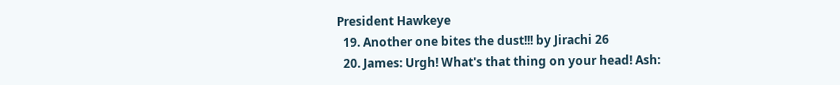President Hawkeye
  19. Another one bites the dust!!! by Jirachi 26
  20. James: Urgh! What's that thing on your head! Ash: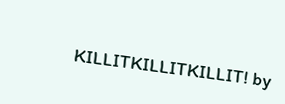KILLITKILLITKILLIT! by